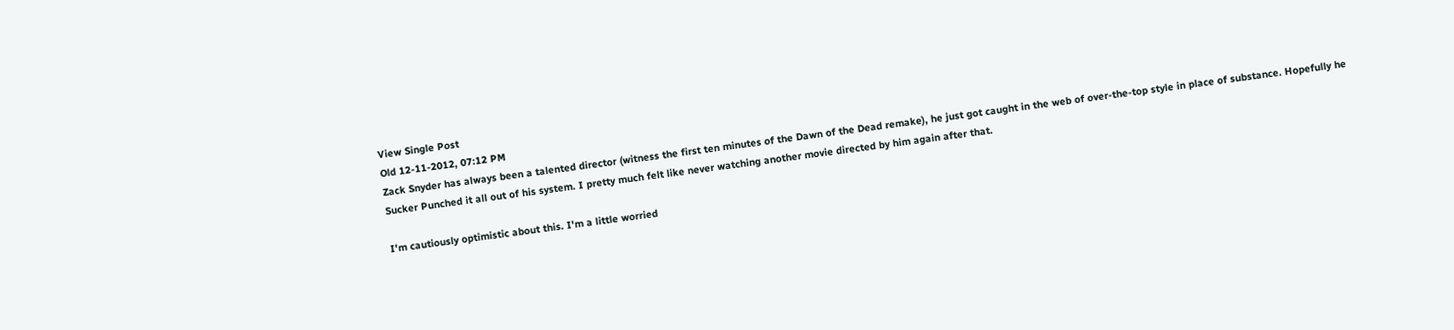View Single Post
Old 12-11-2012, 07:12 PM
Zack Snyder has always been a talented director (witness the first ten minutes of the Dawn of the Dead remake), he just got caught in the web of over-the-top style in place of substance. Hopefully he Sucker Punched it all out of his system. I pretty much felt like never watching another movie directed by him again after that.

I'm cautiously optimistic about this. I'm a little worried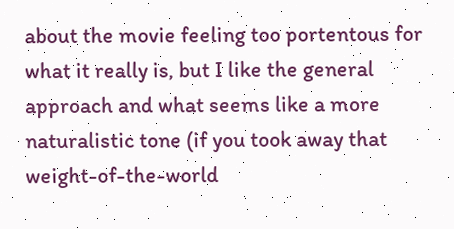about the movie feeling too portentous for what it really is, but I like the general approach and what seems like a more naturalistic tone (if you took away that weight-of-the-world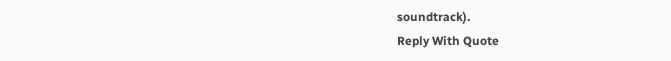soundtrack).
Reply With Quote